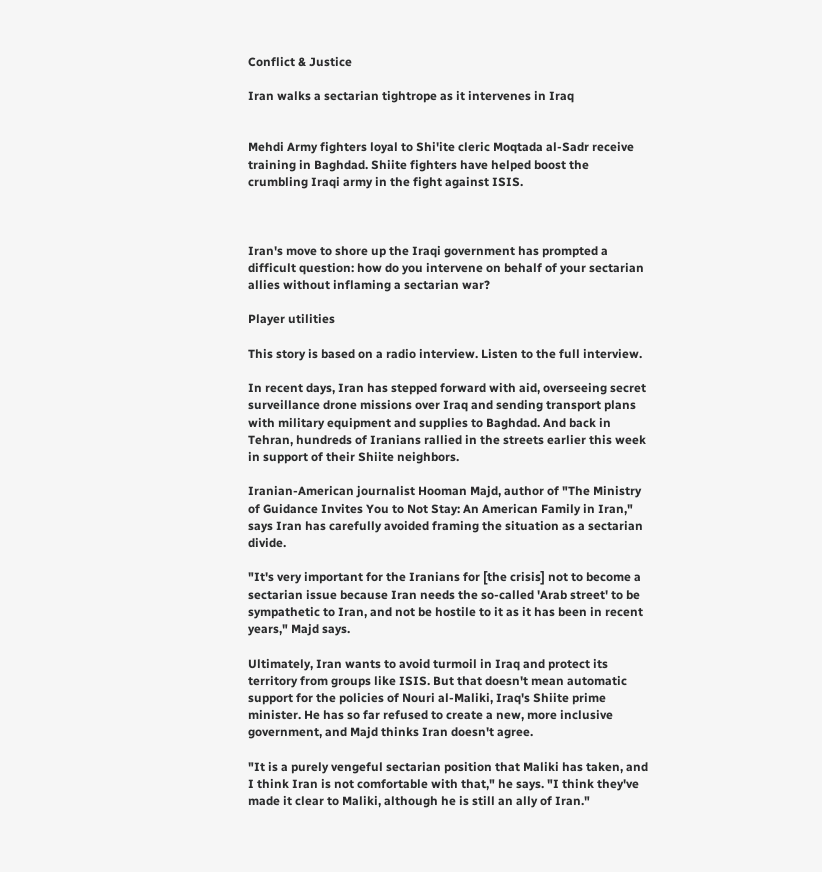Conflict & Justice

Iran walks a sectarian tightrope as it intervenes in Iraq


Mehdi Army fighters loyal to Shi'ite cleric Moqtada al-Sadr receive training in Baghdad. Shiite fighters have helped boost the crumbling Iraqi army in the fight against ISIS.



Iran's move to shore up the Iraqi government has prompted a difficult question: how do you intervene on behalf of your sectarian allies without inflaming a sectarian war?

Player utilities

This story is based on a radio interview. Listen to the full interview.

In recent days, Iran has stepped forward with aid, overseeing secret surveillance drone missions over Iraq and sending transport plans with military equipment and supplies to Baghdad. And back in Tehran, hundreds of Iranians rallied in the streets earlier this week in support of their Shiite neighbors.

Iranian-American journalist Hooman Majd, author of "The Ministry of Guidance Invites You to Not Stay: An American Family in Iran," says Iran has carefully avoided framing the situation as a sectarian divide.

"It's very important for the Iranians for [the crisis] not to become a sectarian issue because Iran needs the so-called 'Arab street' to be sympathetic to Iran, and not be hostile to it as it has been in recent years," Majd says.

Ultimately, Iran wants to avoid turmoil in Iraq and protect its territory from groups like ISIS. But that doesn't mean automatic support for the policies of Nouri al-Maliki, Iraq's Shiite prime minister. He has so far refused to create a new, more inclusive government, and Majd thinks Iran doesn't agree.

"It is a purely vengeful sectarian position that Maliki has taken, and I think Iran is not comfortable with that," he says. "I think they've made it clear to Maliki, although he is still an ally of Iran."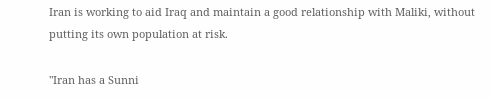Iran is working to aid Iraq and maintain a good relationship with Maliki, without putting its own population at risk.

"Iran has a Sunni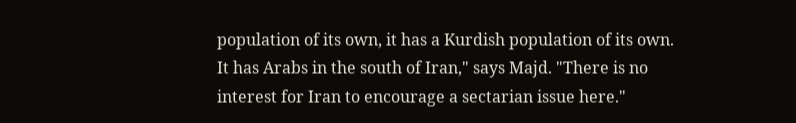population of its own, it has a Kurdish population of its own. It has Arabs in the south of Iran," says Majd. "There is no interest for Iran to encourage a sectarian issue here."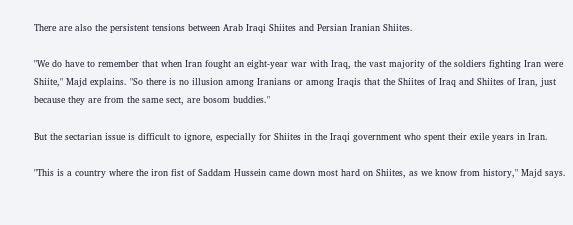There are also the persistent tensions between Arab Iraqi Shiites and Persian Iranian Shiites.

"We do have to remember that when Iran fought an eight-year war with Iraq, the vast majority of the soldiers fighting Iran were Shiite," Majd explains. "So there is no illusion among Iranians or among Iraqis that the Shiites of Iraq and Shiites of Iran, just because they are from the same sect, are bosom buddies."

But the sectarian issue is difficult to ignore, especially for Shiites in the Iraqi government who spent their exile years in Iran.

"This is a country where the iron fist of Saddam Hussein came down most hard on Shiites, as we know from history," Majd says.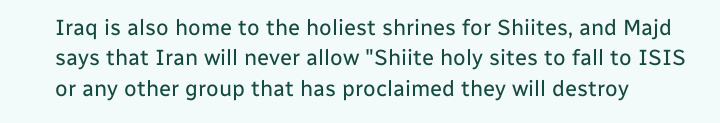Iraq is also home to the holiest shrines for Shiites, and Majd says that Iran will never allow "Shiite holy sites to fall to ISIS or any other group that has proclaimed they will destroy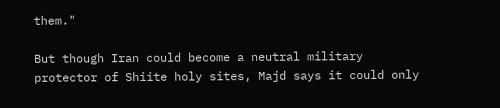them."

But though Iran could become a neutral military protector of Shiite holy sites, Majd says it could only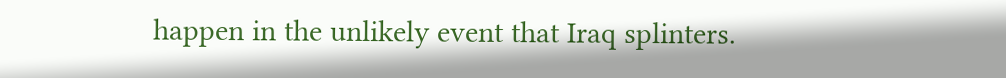happen in the unlikely event that Iraq splinters.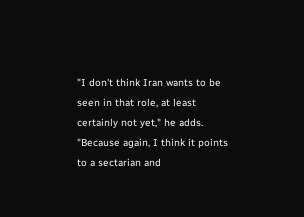"I don't think Iran wants to be seen in that role, at least certainly not yet," he adds. "Because again, I think it points to a sectarian and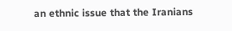an ethnic issue that the Iranians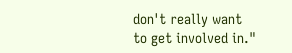don't really want to get involved in."